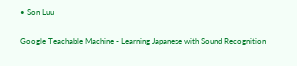• Son Luu

Google Teachable Machine - Learning Japanese with Sound Recognition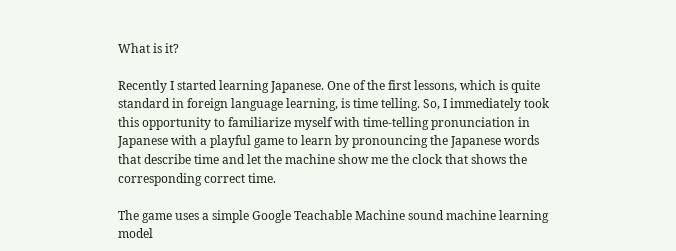What is it?

Recently I started learning Japanese. One of the first lessons, which is quite standard in foreign language learning, is time telling. So, I immediately took this opportunity to familiarize myself with time-telling pronunciation in Japanese with a playful game to learn by pronouncing the Japanese words that describe time and let the machine show me the clock that shows the corresponding correct time.

The game uses a simple Google Teachable Machine sound machine learning model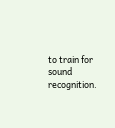to train for sound recognition.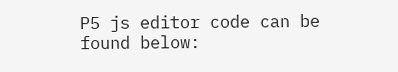P5 js editor code can be found below: